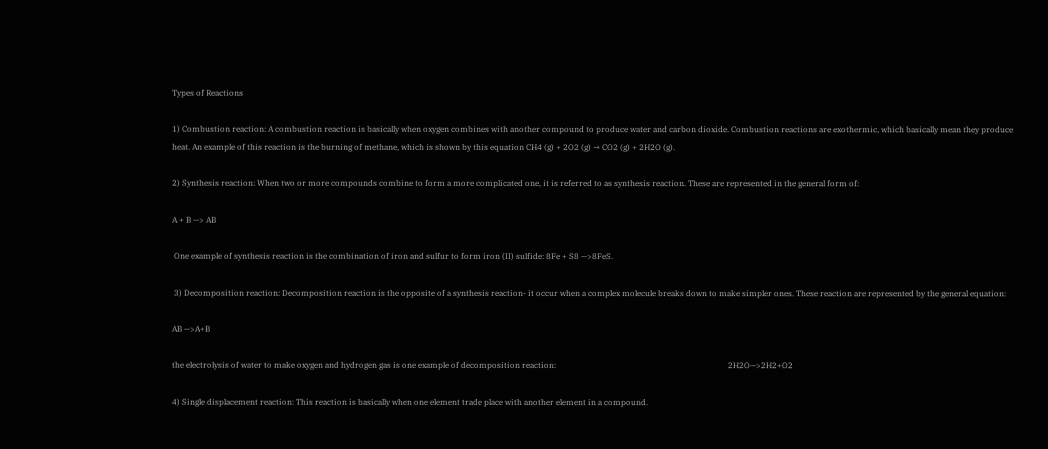Types of Reactions

1) Combustion reaction: A combustion reaction is basically when oxygen combines with another compound to produce water and carbon dioxide. Combustion reactions are exothermic, which basically mean they produce heat. An example of this reaction is the burning of methane, which is shown by this equation CH4 (g) + 2O2 (g) → CO2 (g) + 2H2O (g).

2) Synthesis reaction: When two or more compounds combine to form a more complicated one, it is referred to as synthesis reaction. These are represented in the general form of:

A + B —> AB

 One example of synthesis reaction is the combination of iron and sulfur to form iron (II) sulfide: 8Fe + S8 —>8FeS.

 3) Decomposition reaction: Decomposition reaction is the opposite of a synthesis reaction- it occur when a complex molecule breaks down to make simpler ones. These reaction are represented by the general equation:

AB —>A+B

the electrolysis of water to make oxygen and hydrogen gas is one example of decomposition reaction:                                                                                      2H2O—>2H2+O2

4) Single displacement reaction: This reaction is basically when one element trade place with another element in a compound.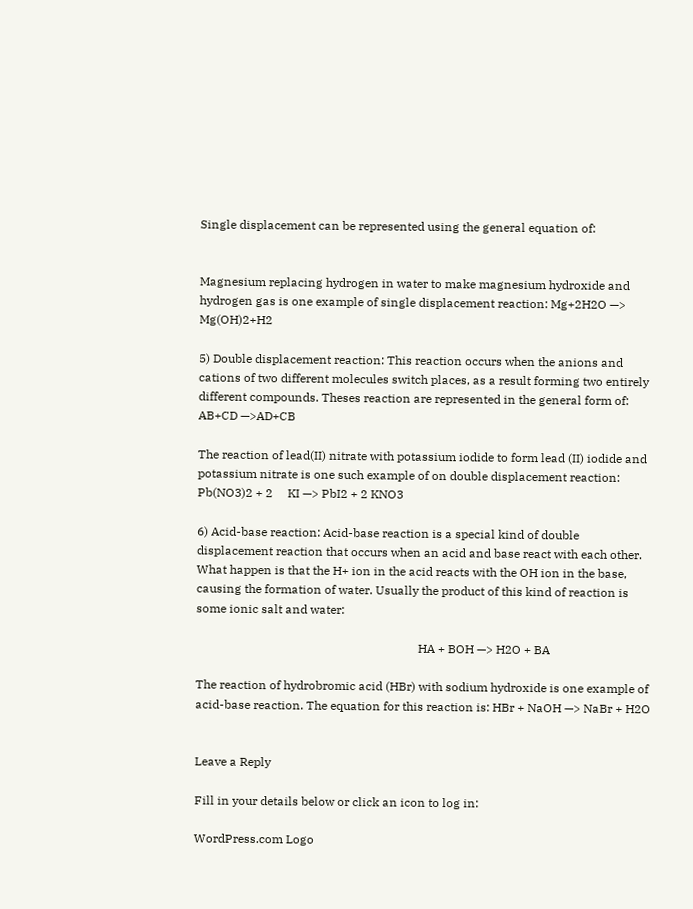Single displacement can be represented using the general equation of:


Magnesium replacing hydrogen in water to make magnesium hydroxide and hydrogen gas is one example of single displacement reaction: Mg+2H2O —> Mg(OH)2+H2

5) Double displacement reaction: This reaction occurs when the anions and cations of two different molecules switch places, as a result forming two entirely different compounds. Theses reaction are represented in the general form of:                                                                            AB+CD —>AD+CB

The reaction of lead(II) nitrate with potassium iodide to form lead (II) iodide and potassium nitrate is one such example of on double displacement reaction: Pb(NO3)2 + 2     KI —> PbI2 + 2 KNO3

6) Acid-base reaction: Acid-base reaction is a special kind of double displacement reaction that occurs when an acid and base react with each other. What happen is that the H+ ion in the acid reacts with the OH ion in the base, causing the formation of water. Usually the product of this kind of reaction is some ionic salt and water:

                                                                          HA + BOH —> H2O + BA

The reaction of hydrobromic acid (HBr) with sodium hydroxide is one example of acid-base reaction. The equation for this reaction is: HBr + NaOH —> NaBr + H2O


Leave a Reply

Fill in your details below or click an icon to log in:

WordPress.com Logo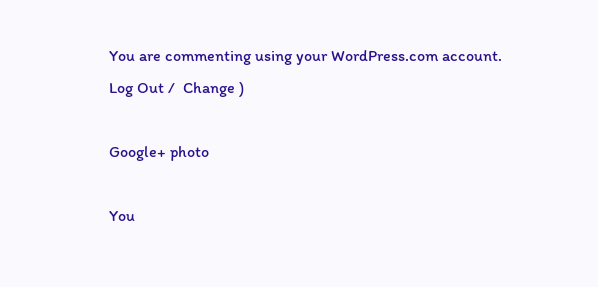You are commenting using your WordPress.com account. Log Out /  Change )

Google+ photo

You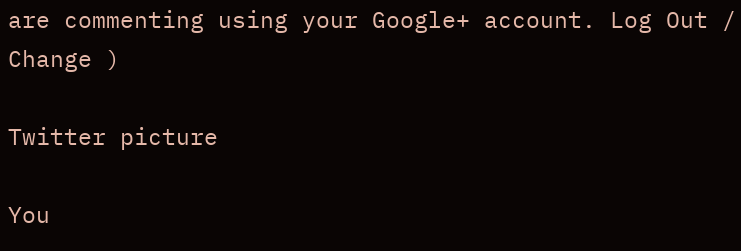are commenting using your Google+ account. Log Out /  Change )

Twitter picture

You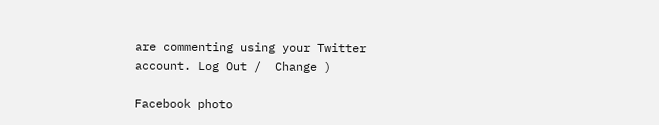are commenting using your Twitter account. Log Out /  Change )

Facebook photo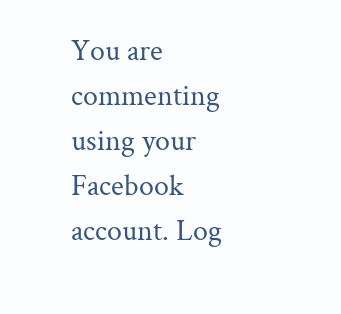You are commenting using your Facebook account. Log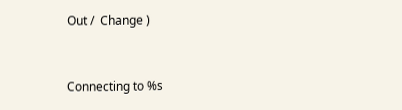Out /  Change )


Connecting to %s